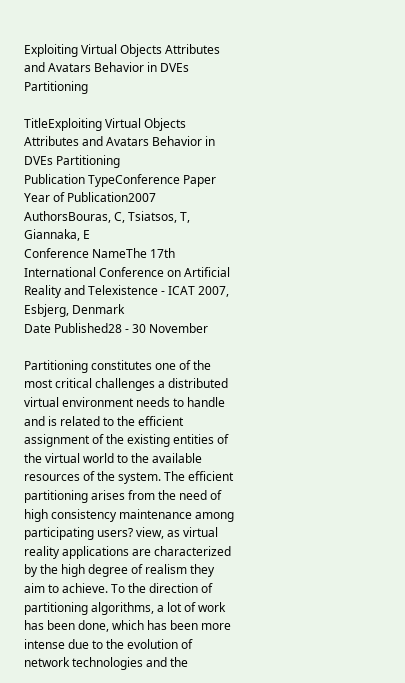Exploiting Virtual Objects Attributes and Avatars Behavior in DVEs Partitioning

TitleExploiting Virtual Objects Attributes and Avatars Behavior in DVEs Partitioning
Publication TypeConference Paper
Year of Publication2007
AuthorsBouras, C, Tsiatsos, T, Giannaka, E
Conference NameThe 17th International Conference on Artificial Reality and Telexistence - ICAT 2007, Esbjerg, Denmark
Date Published28 - 30 November

Partitioning constitutes one of the most critical challenges a distributed virtual environment needs to handle and is related to the efficient assignment of the existing entities of the virtual world to the available resources of the system. The efficient partitioning arises from the need of high consistency maintenance among participating users? view, as virtual reality applications are characterized by the high degree of realism they aim to achieve. To the direction of partitioning algorithms, a lot of work has been done, which has been more intense due to the evolution of network technologies and the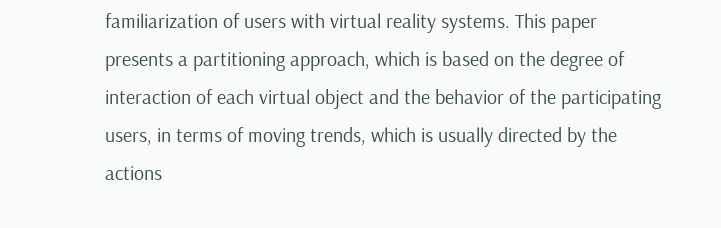familiarization of users with virtual reality systems. This paper presents a partitioning approach, which is based on the degree of interaction of each virtual object and the behavior of the participating users, in terms of moving trends, which is usually directed by the actions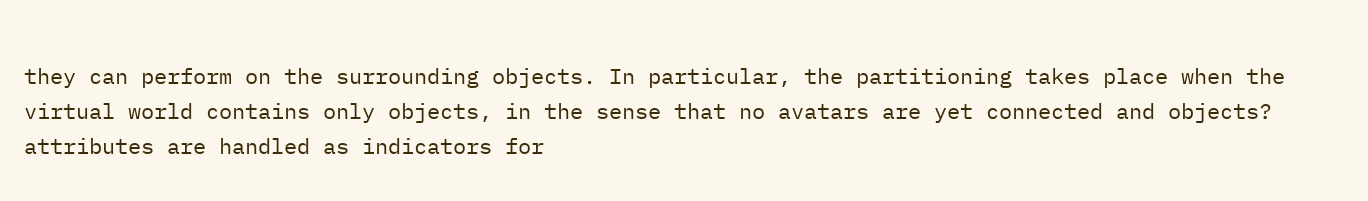they can perform on the surrounding objects. In particular, the partitioning takes place when the virtual world contains only objects, in the sense that no avatars are yet connected and objects? attributes are handled as indicators for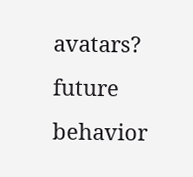avatars? future behavior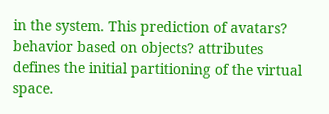in the system. This prediction of avatars? behavior based on objects? attributes defines the initial partitioning of the virtual space.